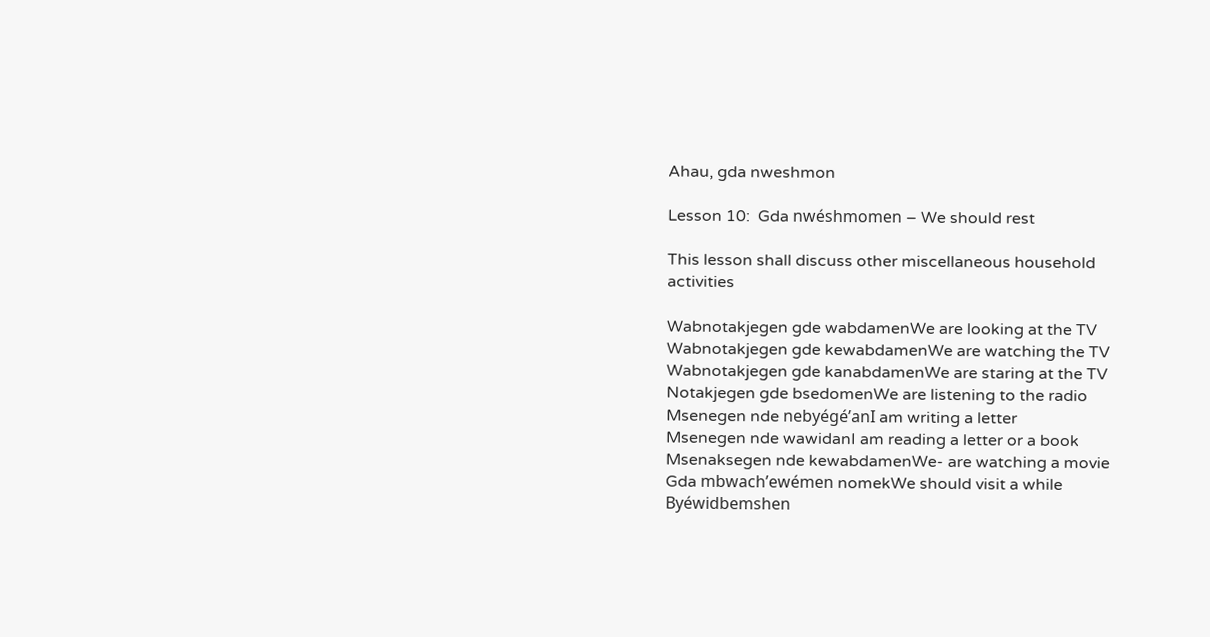Ahau, gda nweshmon

Lesson 10:  Gda nwéshmomen – We should rest

This lesson shall discuss other miscellaneous household activities

Wabnotakjegen gde wabdamenWe are looking at the TV
Wabnotakjegen gde kewabdamenWe are watching the TV
Wabnotakjegen gde kanabdamenWe are staring at the TV
Notakjegen gde bsedomenWe are listening to the radio
Msenegen nde nebyégé’anI am writing a letter
Msenegen nde wawidanI am reading a letter or a book
Msenaksegen nde kewabdamenWe- are watching a movie
Gda mbwach’ewémen nomekWe should visit a while
Byéwidbemshen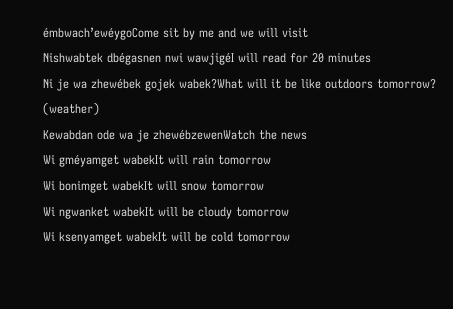émbwach’ewéygoCome sit by me and we will visit
Nishwabtek dbégasnen nwi wawjigéI will read for 20 minutes
Ni je wa zhewébek gojek wabek?What will it be like outdoors tomorrow? (weather)
Kewabdan ode wa je zhewébzewenWatch the news
Wi gméyamget wabekIt will rain tomorrow
Wi bonimget wabekIt will snow tomorrow
Wi ngwanket wabekIt will be cloudy tomorrow
Wi ksenyamget wabekIt will be cold tomorrow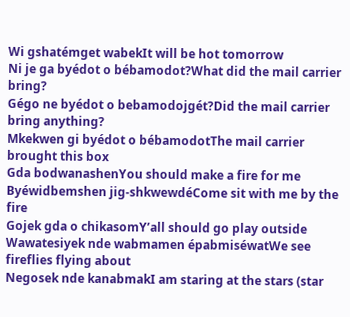Wi gshatémget wabekIt will be hot tomorrow
Ni je ga byédot o bébamodot?What did the mail carrier bring?
Gégo ne byédot o bebamodojgét?Did the mail carrier bring anything?
Mkekwen gi byédot o bébamodotThe mail carrier brought this box
Gda bodwanashenYou should make a fire for me
Byéwidbemshen jig-shkwewdéCome sit with me by the fire
Gojek gda o chikasomY’all should go play outside
Wawatesiyek nde wabmamen épabmiséwatWe see fireflies flying about
Negosek nde kanabmakI am staring at the stars (star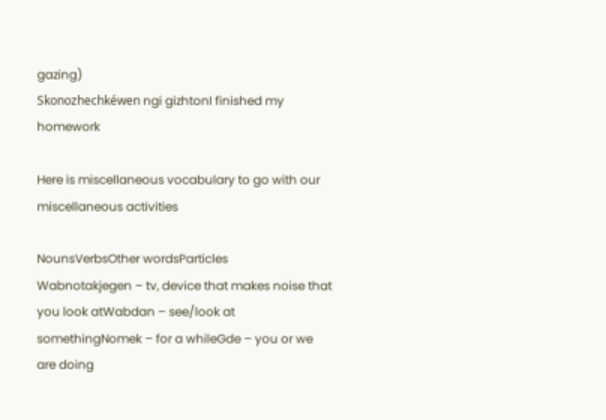gazing)
Skonozhechkéwen ngi gizhtonI finished my homework

Here is miscellaneous vocabulary to go with our miscellaneous activities

NounsVerbsOther wordsParticles
Wabnotakjegen – tv, device that makes noise that you look atWabdan – see/look at somethingNomek – for a whileGde – you or we are doing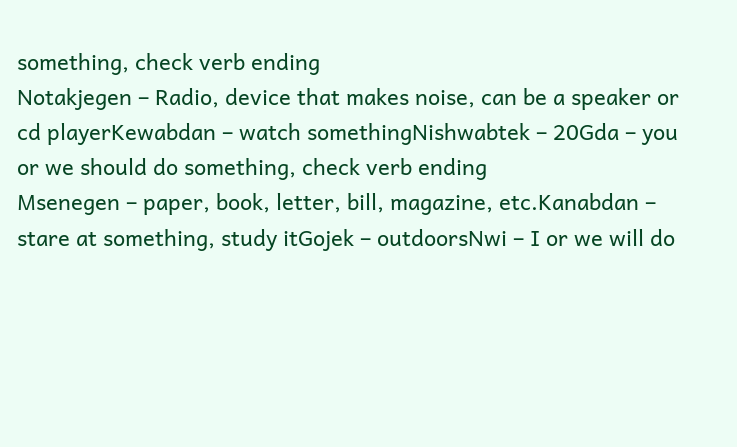something, check verb ending
Notakjegen – Radio, device that makes noise, can be a speaker or cd playerKewabdan – watch somethingNishwabtek – 20Gda – you or we should do something, check verb ending
Msenegen – paper, book, letter, bill, magazine, etc.Kanabdan – stare at something, study itGojek – outdoorsNwi – I or we will do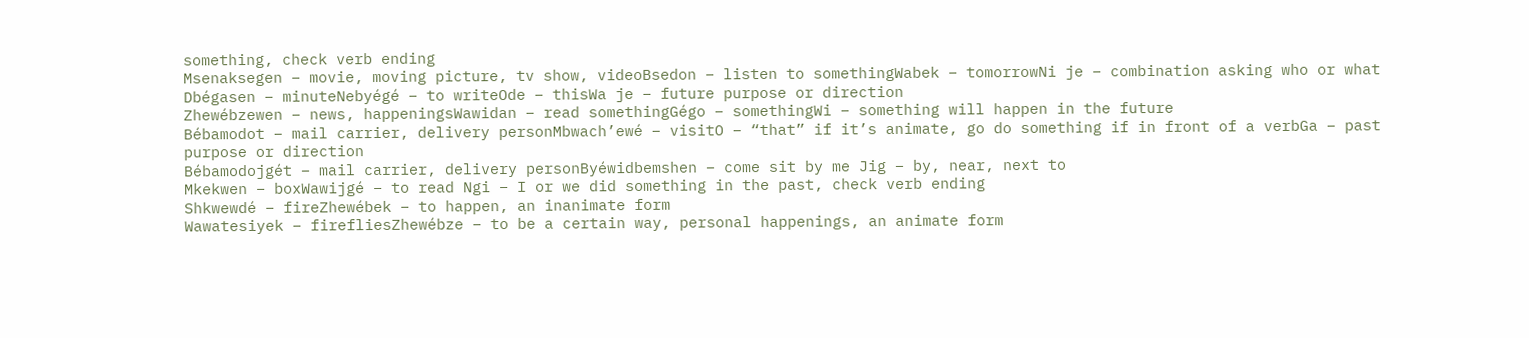something, check verb ending
Msenaksegen – movie, moving picture, tv show, videoBsedon – listen to somethingWabek – tomorrowNi je – combination asking who or what
Dbégasen – minuteNebyégé – to writeOde – thisWa je – future purpose or direction
Zhewébzewen – news, happeningsWawidan – read somethingGégo – somethingWi – something will happen in the future
Bébamodot – mail carrier, delivery personMbwach’ewé – visitO – “that” if it’s animate, go do something if in front of a verbGa – past purpose or direction
Bébamodojgét – mail carrier, delivery personByéwidbemshen – come sit by me Jig – by, near, next to
Mkekwen – boxWawijgé – to read Ngi – I or we did something in the past, check verb ending
Shkwewdé – fireZhewébek – to happen, an inanimate form
Wawatesiyek – firefliesZhewébze – to be a certain way, personal happenings, an animate form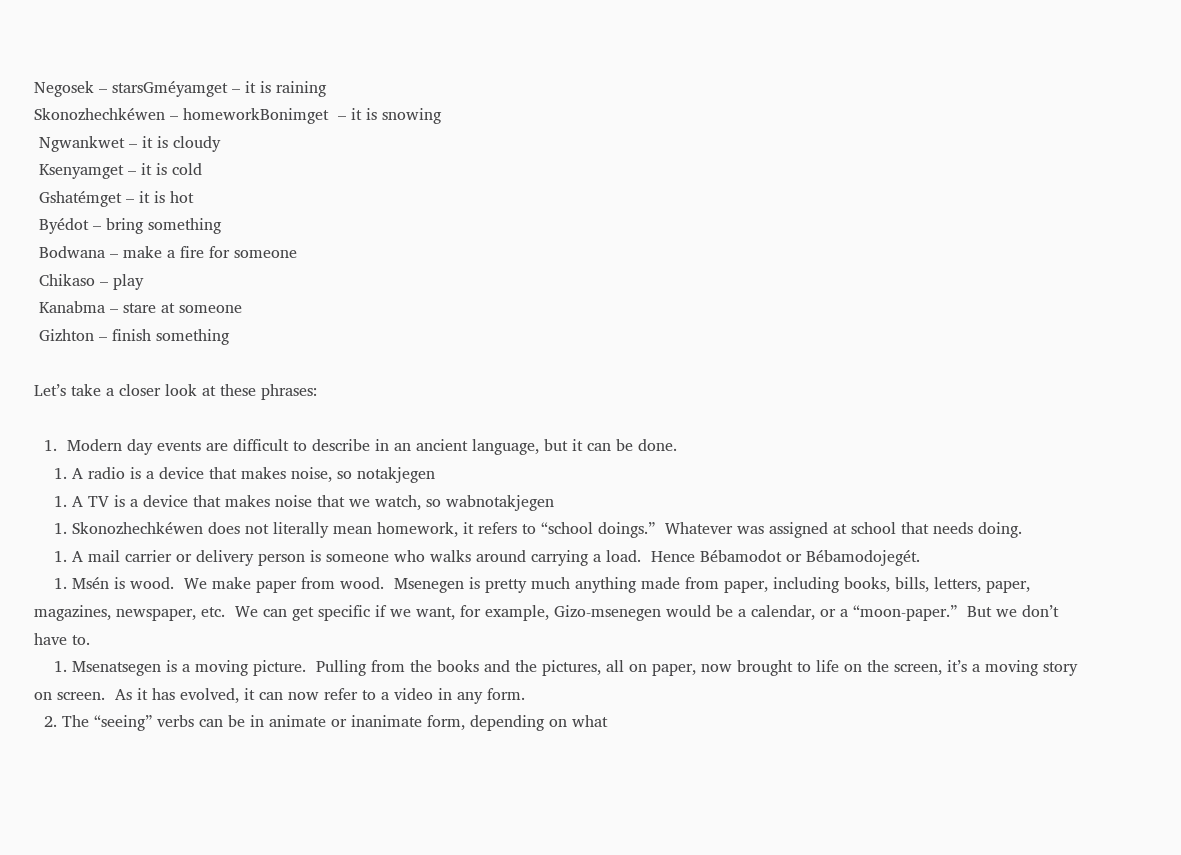Negosek – starsGméyamget – it is raining
Skonozhechkéwen – homeworkBonimget  – it is snowing
 Ngwankwet – it is cloudy
 Ksenyamget – it is cold
 Gshatémget – it is hot
 Byédot – bring something
 Bodwana – make a fire for someone
 Chikaso – play
 Kanabma – stare at someone
 Gizhton – finish something

Let’s take a closer look at these phrases:

  1.  Modern day events are difficult to describe in an ancient language, but it can be done.
    1. A radio is a device that makes noise, so notakjegen
    1. A TV is a device that makes noise that we watch, so wabnotakjegen
    1. Skonozhechkéwen does not literally mean homework, it refers to “school doings.”  Whatever was assigned at school that needs doing.
    1. A mail carrier or delivery person is someone who walks around carrying a load.  Hence Bébamodot or Bébamodojegét.
    1. Msén is wood.  We make paper from wood.  Msenegen is pretty much anything made from paper, including books, bills, letters, paper, magazines, newspaper, etc.  We can get specific if we want, for example, Gizo-msenegen would be a calendar, or a “moon-paper.”  But we don’t have to.
    1. Msenatsegen is a moving picture.  Pulling from the books and the pictures, all on paper, now brought to life on the screen, it’s a moving story on screen.  As it has evolved, it can now refer to a video in any form.
  2. The “seeing” verbs can be in animate or inanimate form, depending on what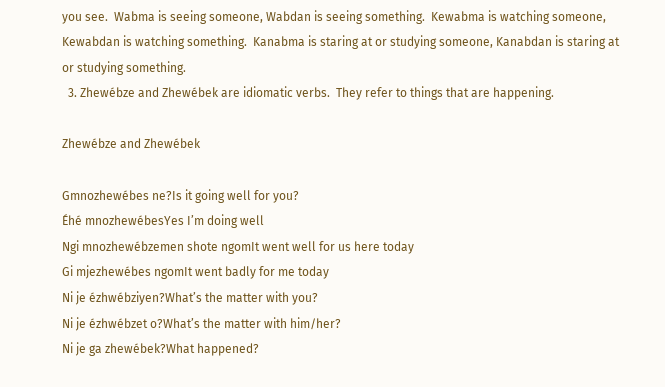you see.  Wabma is seeing someone, Wabdan is seeing something.  Kewabma is watching someone, Kewabdan is watching something.  Kanabma is staring at or studying someone, Kanabdan is staring at or studying something.
  3. Zhewébze and Zhewébek are idiomatic verbs.  They refer to things that are happening.

Zhewébze and Zhewébek

Gmnozhewébes ne?Is it going well for you?
Éhé mnozhewébesYes I’m doing well
Ngi mnozhewébzemen shote ngomIt went well for us here today
Gi mjezhewébes ngomIt went badly for me today
Ni je ézhwébziyen?What’s the matter with you?
Ni je ézhwébzet o?What’s the matter with him/her?
Ni je ga zhewébek?What happened?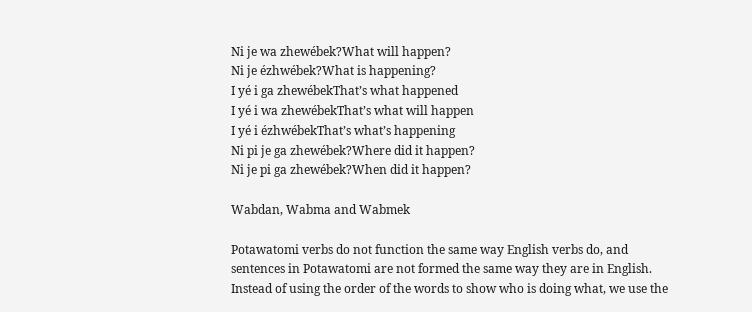Ni je wa zhewébek?What will happen?
Ni je ézhwébek?What is happening?
I yé i ga zhewébekThat’s what happened
I yé i wa zhewébekThat’s what will happen
I yé i ézhwébekThat’s what’s happening
Ni pi je ga zhewébek?Where did it happen?
Ni je pi ga zhewébek?When did it happen?

Wabdan, Wabma and Wabmek

Potawatomi verbs do not function the same way English verbs do, and sentences in Potawatomi are not formed the same way they are in English.  Instead of using the order of the words to show who is doing what, we use the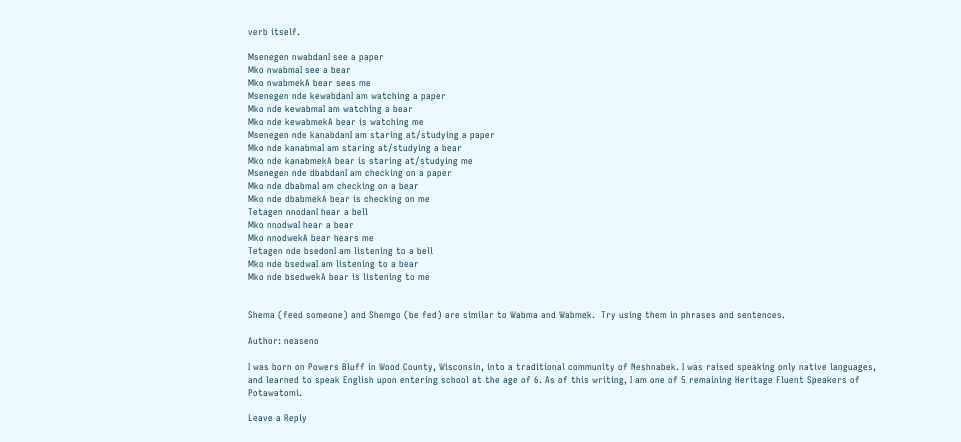verb itself.

Msenegen nwabdanI see a paper
Mko nwabmaI see a bear
Mko nwabmekA bear sees me
Msenegen nde kewabdanI am watching a paper
Mko nde kewabmaI am watching a bear
Mko nde kewabmekA bear is watching me
Msenegen nde kanabdanI am staring at/studying a paper
Mko nde kanabmaI am staring at/studying a bear
Mko nde kanabmekA bear is staring at/studying me
Msenegen nde dbabdanI am checking on a paper
Mko nde dbabmaI am checking on a bear
Mko nde dbabmekA bear is checking on me
Tetagen nnodanI hear a bell
Mko nnodwaI hear a bear
Mko nnodwekA bear hears me
Tetagen nde bsedonI am listening to a bell
Mko nde bsedwaI am listening to a bear
Mko nde bsedwekA bear is listening to me


Shema (feed someone) and Shemgo (be fed) are similar to Wabma and Wabmek.  Try using them in phrases and sentences.

Author: neaseno

I was born on Powers Bluff in Wood County, Wisconsin, into a traditional community of Neshnabek. I was raised speaking only native languages, and learned to speak English upon entering school at the age of 6. As of this writing, I am one of 5 remaining Heritage Fluent Speakers of Potawatomi.

Leave a Reply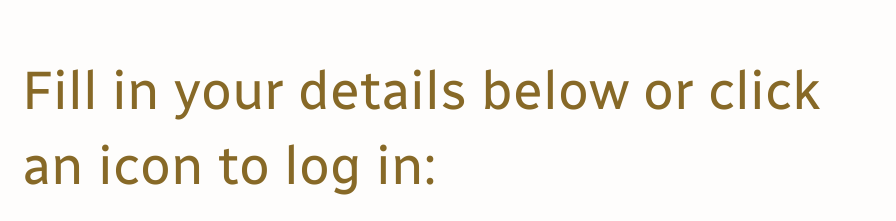Fill in your details below or click an icon to log in: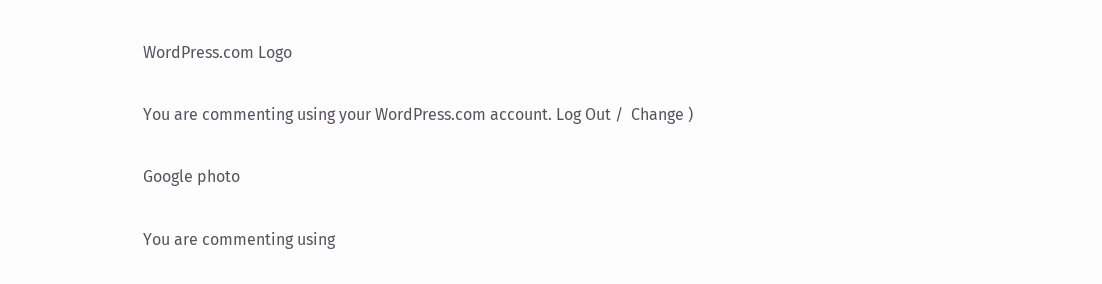WordPress.com Logo

You are commenting using your WordPress.com account. Log Out /  Change )

Google photo

You are commenting using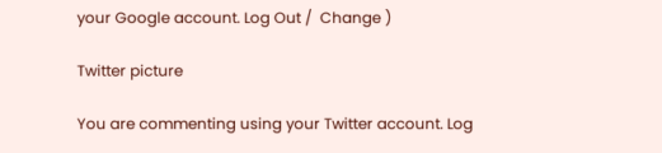your Google account. Log Out /  Change )

Twitter picture

You are commenting using your Twitter account. Log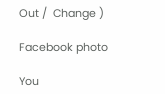Out /  Change )

Facebook photo

You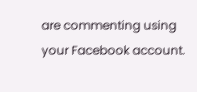are commenting using your Facebook account.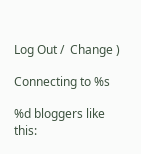Log Out /  Change )

Connecting to %s

%d bloggers like this: